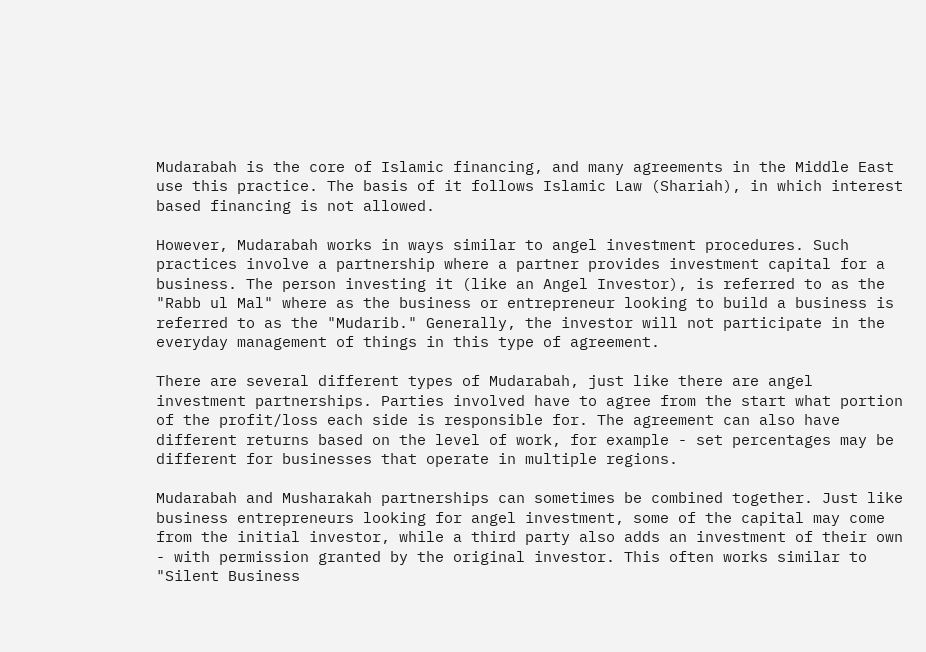Mudarabah is the core of Islamic financing, and many agreements in the Middle East use this practice. The basis of it follows Islamic Law (Shariah), in which interest based financing is not allowed.

However, Mudarabah works in ways similar to angel investment procedures. Such practices involve a partnership where a partner provides investment capital for a business. The person investing it (like an Angel Investor), is referred to as the "Rabb ul Mal" where as the business or entrepreneur looking to build a business is referred to as the "Mudarib." Generally, the investor will not participate in the everyday management of things in this type of agreement.

There are several different types of Mudarabah, just like there are angel investment partnerships. Parties involved have to agree from the start what portion of the profit/loss each side is responsible for. The agreement can also have different returns based on the level of work, for example - set percentages may be different for businesses that operate in multiple regions.

Mudarabah and Musharakah partnerships can sometimes be combined together. Just like business entrepreneurs looking for angel investment, some of the capital may come from the initial investor, while a third party also adds an investment of their own - with permission granted by the original investor. This often works similar to "Silent Business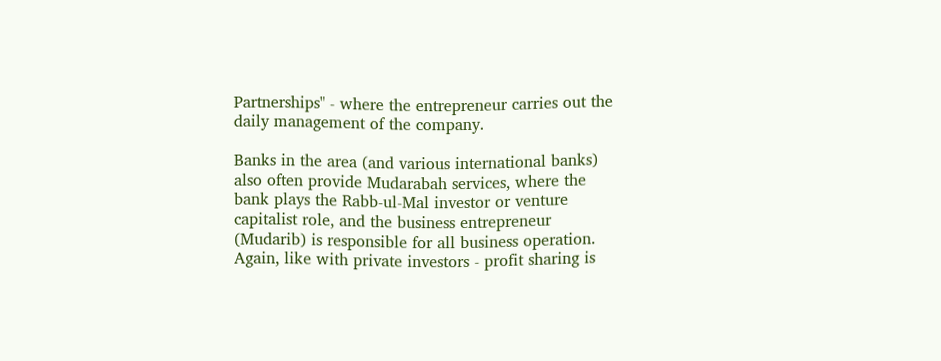Partnerships" - where the entrepreneur carries out the daily management of the company.

Banks in the area (and various international banks) also often provide Mudarabah services, where the bank plays the Rabb-ul-Mal investor or venture capitalist role, and the business entrepreneur (Mudarib) is responsible for all business operation. Again, like with private investors - profit sharing is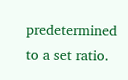predetermined to a set ratio.